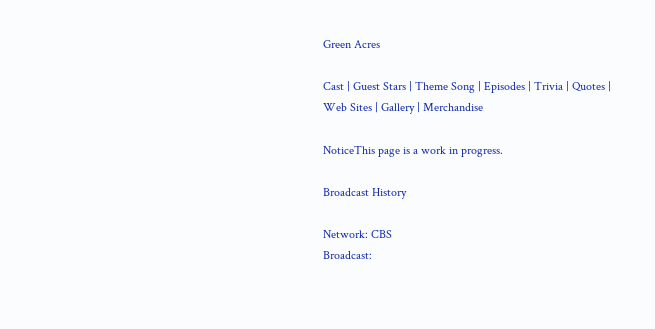Green Acres

Cast | Guest Stars | Theme Song | Episodes | Trivia | Quotes | Web Sites | Gallery | Merchandise

NoticeThis page is a work in progress.

Broadcast History

Network: CBS
Broadcast: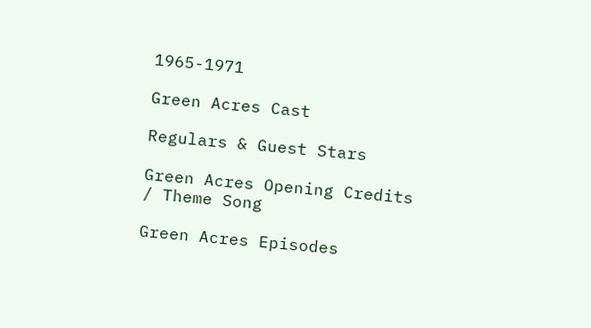1965-1971

Green Acres Cast

Regulars & Guest Stars

Green Acres Opening Credits / Theme Song

Green Acres Episodes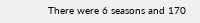There were 6 seasons and 170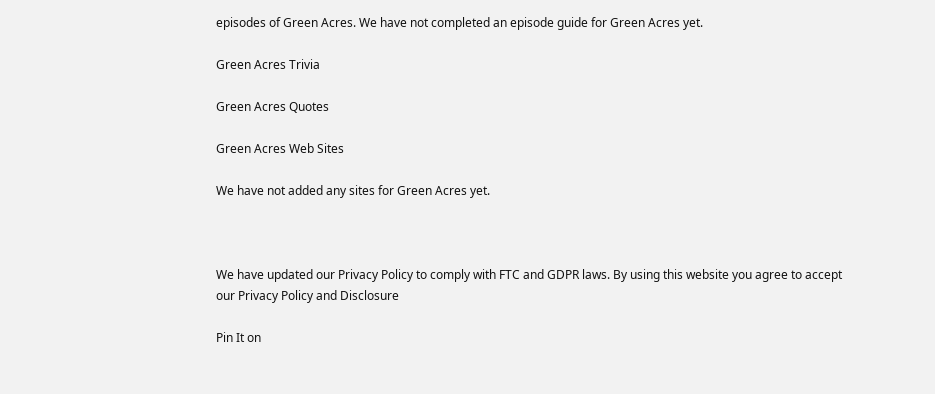episodes of Green Acres. We have not completed an episode guide for Green Acres yet.

Green Acres Trivia

Green Acres Quotes

Green Acres Web Sites

We have not added any sites for Green Acres yet.



We have updated our Privacy Policy to comply with FTC and GDPR laws. By using this website you agree to accept our Privacy Policy and Disclosure

Pin It on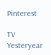Pinterest

TV Yesteryear